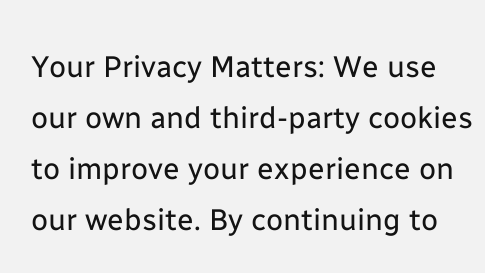Your Privacy Matters: We use our own and third-party cookies to improve your experience on our website. By continuing to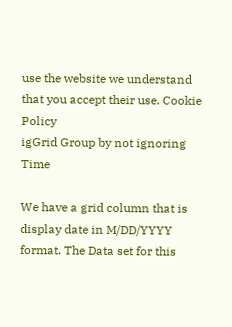use the website we understand that you accept their use. Cookie Policy
igGrid Group by not ignoring Time

We have a grid column that is display date in M/DD/YYYY format. The Data set for this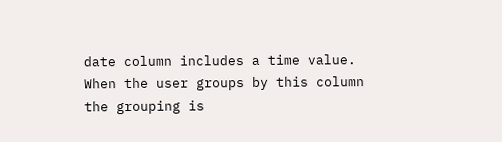date column includes a time value. When the user groups by this column the grouping is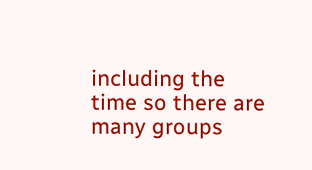including the time so there are many groups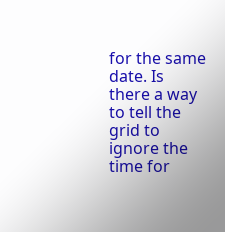for the same date. Is there a way to tell the grid to ignore the time for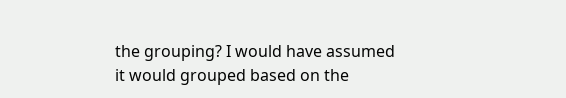the grouping? I would have assumed it would grouped based on the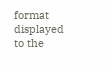format displayed to the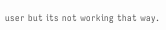user but its not working that way.